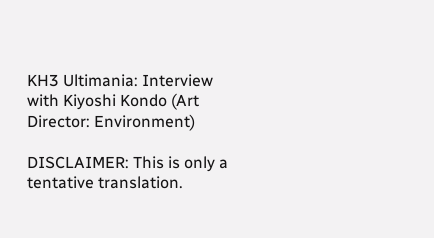KH3 Ultimania: Interview with Kiyoshi Kondo (Art Director: Environment)

DISCLAIMER: This is only a tentative translation.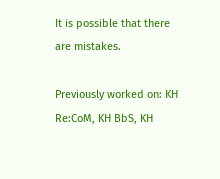It is possible that there are mistakes.

Previously worked on: KH Re:CoM, KH BbS, KH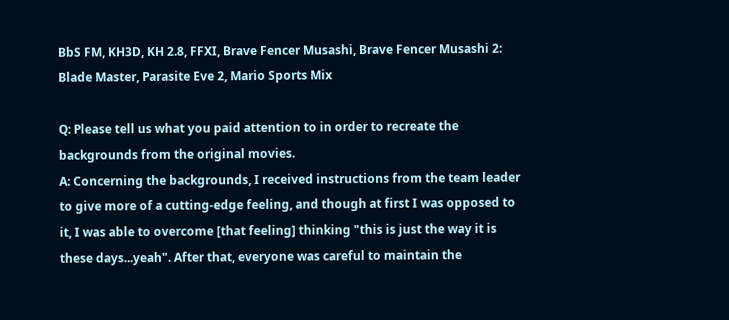BbS FM, KH3D, KH 2.8, FFXI, Brave Fencer Musashi, Brave Fencer Musashi 2: Blade Master, Parasite Eve 2, Mario Sports Mix

Q: Please tell us what you paid attention to in order to recreate the backgrounds from the original movies.
A: Concerning the backgrounds, I received instructions from the team leader to give more of a cutting-edge feeling, and though at first I was opposed to it, I was able to overcome [that feeling] thinking "this is just the way it is these days...yeah". After that, everyone was careful to maintain the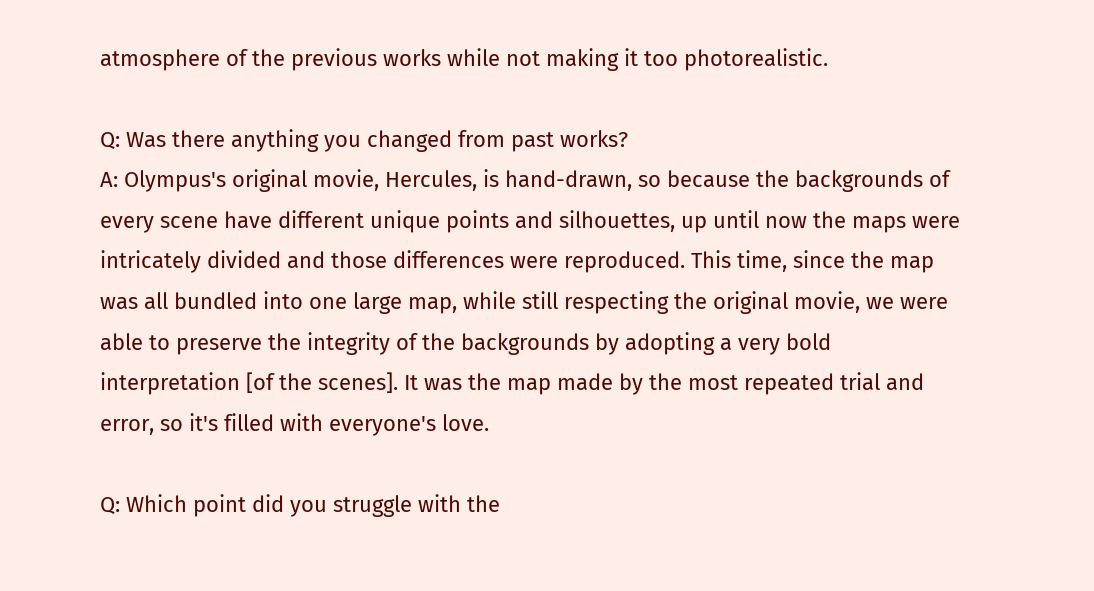atmosphere of the previous works while not making it too photorealistic.

Q: Was there anything you changed from past works?
A: Olympus's original movie, Hercules, is hand-drawn, so because the backgrounds of every scene have different unique points and silhouettes, up until now the maps were intricately divided and those differences were reproduced. This time, since the map was all bundled into one large map, while still respecting the original movie, we were able to preserve the integrity of the backgrounds by adopting a very bold interpretation [of the scenes]. It was the map made by the most repeated trial and error, so it's filled with everyone's love.

Q: Which point did you struggle with the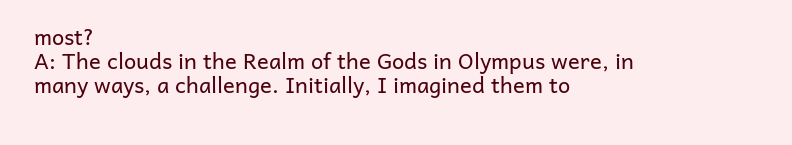most?
A: The clouds in the Realm of the Gods in Olympus were, in many ways, a challenge. Initially, I imagined them to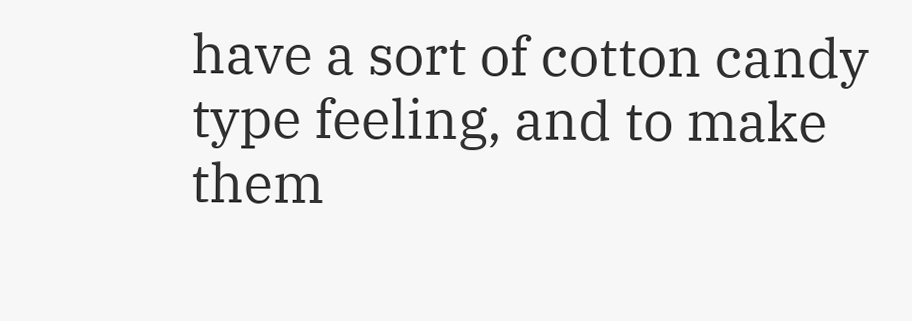have a sort of cotton candy type feeling, and to make them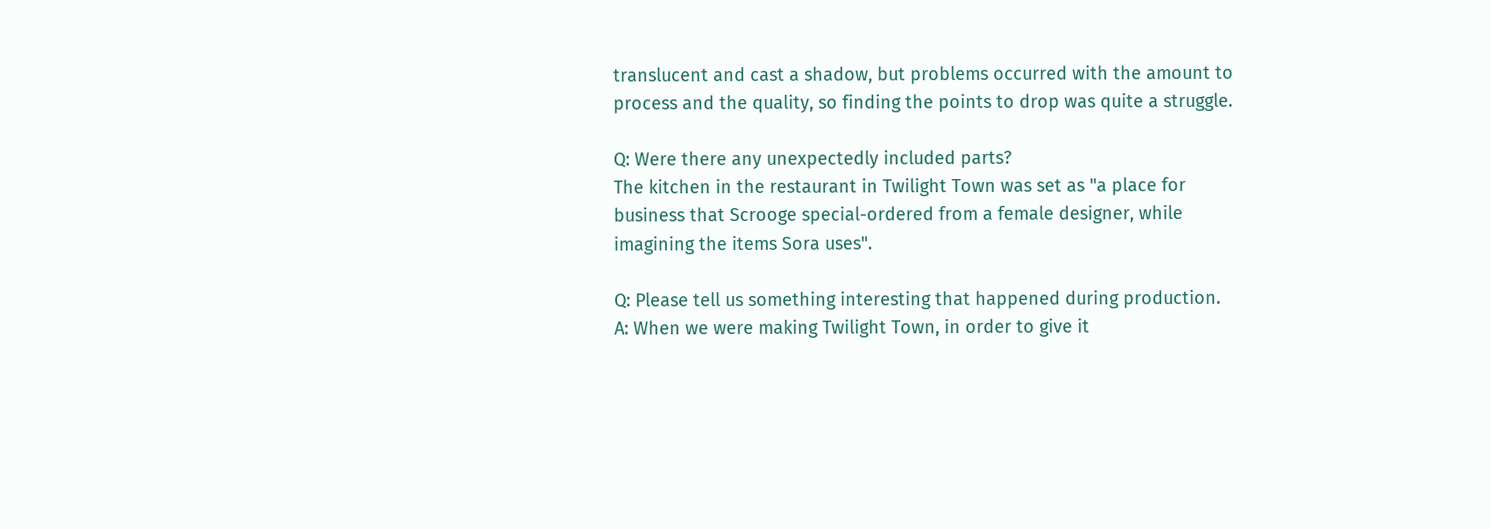translucent and cast a shadow, but problems occurred with the amount to process and the quality, so finding the points to drop was quite a struggle.

Q: Were there any unexpectedly included parts?
The kitchen in the restaurant in Twilight Town was set as "a place for business that Scrooge special-ordered from a female designer, while imagining the items Sora uses".

Q: Please tell us something interesting that happened during production.
A: When we were making Twilight Town, in order to give it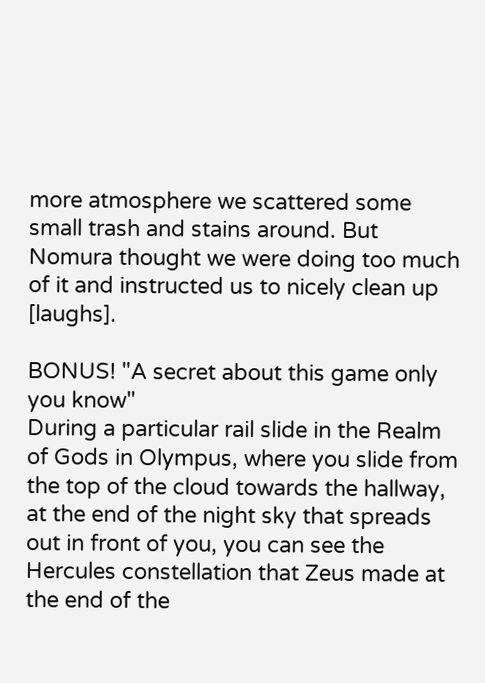more atmosphere we scattered some small trash and stains around. But Nomura thought we were doing too much of it and instructed us to nicely clean up [laughs].

BONUS! "A secret about this game only you know"
During a particular rail slide in the Realm of Gods in Olympus, where you slide from the top of the cloud towards the hallway, at the end of the night sky that spreads out in front of you, you can see the Hercules constellation that Zeus made at the end of the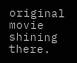original movie shining there.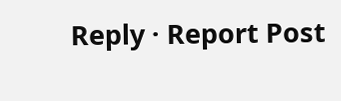Reply · Report Post